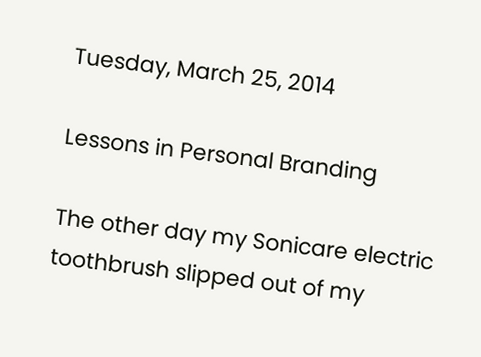Tuesday, March 25, 2014

Lessons in Personal Branding

The other day my Sonicare electric toothbrush slipped out of my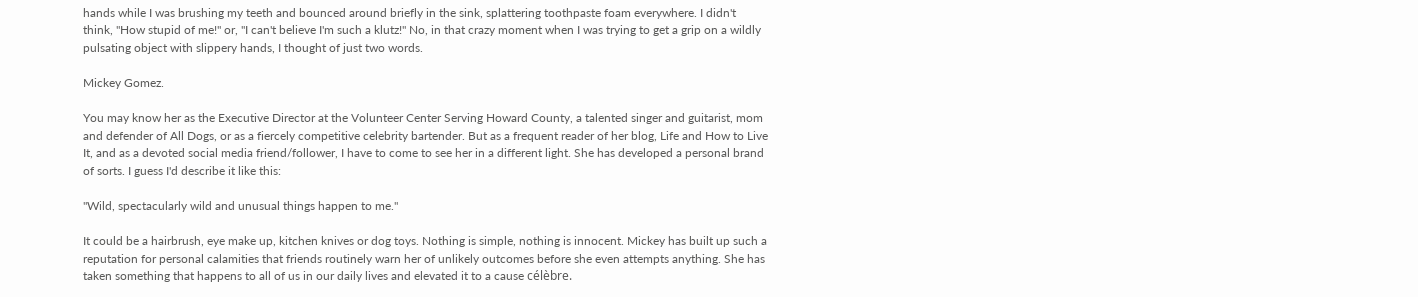hands while I was brushing my teeth and bounced around briefly in the sink, splattering toothpaste foam everywhere. I didn't think, "How stupid of me!" or, "I can't believe I'm such a klutz!" No, in that crazy moment when I was trying to get a grip on a wildly pulsating object with slippery hands, I thought of just two words.

Mickey Gomez.

You may know her as the Executive Director at the Volunteer Center Serving Howard County, a talented singer and guitarist, mom and defender of All Dogs, or as a fiercely competitive celebrity bartender. But as a frequent reader of her blog, Life and How to Live It, and as a devoted social media friend/follower, I have to come to see her in a different light. She has developed a personal brand of sorts. I guess I'd describe it like this:

"Wild, spectacularly wild and unusual things happen to me."

It could be a hairbrush, eye make up, kitchen knives or dog toys. Nothing is simple, nothing is innocent. Mickey has built up such a reputation for personal calamities that friends routinely warn her of unlikely outcomes before she even attempts anything. She has taken something that happens to all of us in our daily lives and elevated it to a cause célèbre.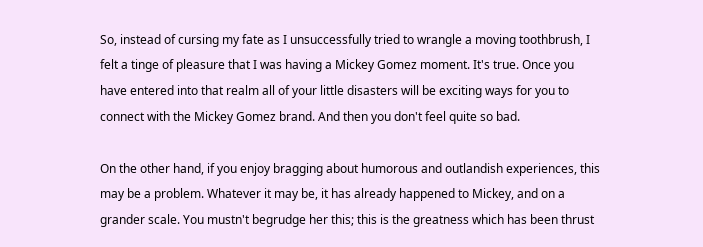So, instead of cursing my fate as I unsuccessfully tried to wrangle a moving toothbrush, I felt a tinge of pleasure that I was having a Mickey Gomez moment. It's true. Once you have entered into that realm all of your little disasters will be exciting ways for you to connect with the Mickey Gomez brand. And then you don't feel quite so bad.

On the other hand, if you enjoy bragging about humorous and outlandish experiences, this may be a problem. Whatever it may be, it has already happened to Mickey, and on a grander scale. You mustn't begrudge her this; this is the greatness which has been thrust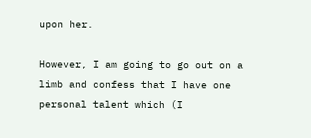upon her.

However, I am going to go out on a limb and confess that I have one personal talent which (I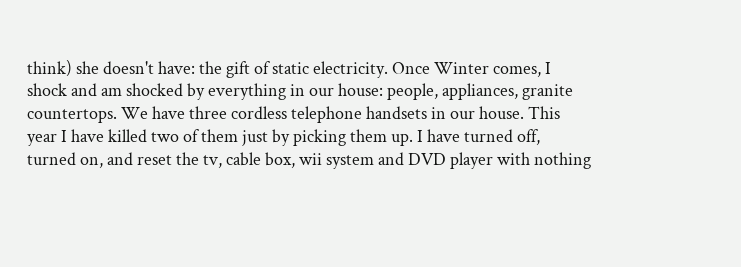think) she doesn't have: the gift of static electricity. Once Winter comes, I shock and am shocked by everything in our house: people, appliances, granite countertops. We have three cordless telephone handsets in our house. This year I have killed two of them just by picking them up. I have turned off, turned on, and reset the tv, cable box, wii system and DVD player with nothing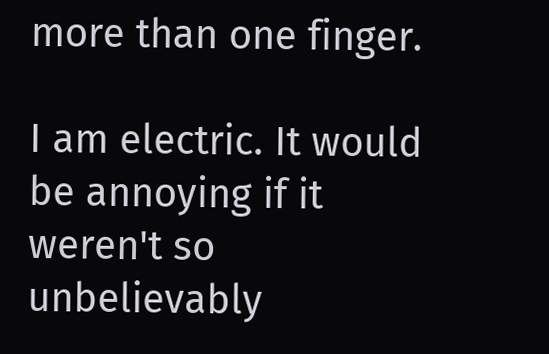more than one finger.

I am electric. It would be annoying if it weren't so unbelievably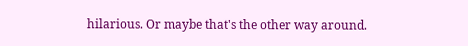hilarious. Or maybe that's the other way around.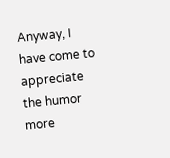Anyway, I have come to appreciate the humor more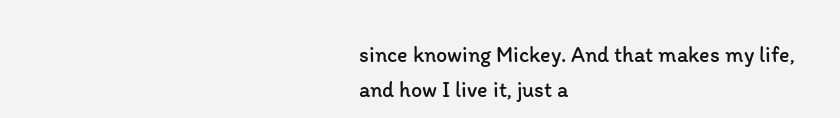since knowing Mickey. And that makes my life, and how I live it, just a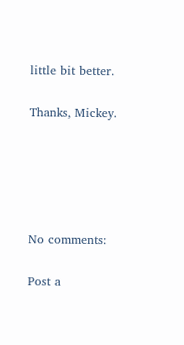little bit better.

Thanks, Mickey.





No comments:

Post a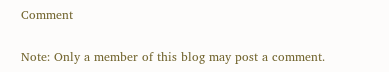Comment

Note: Only a member of this blog may post a comment.